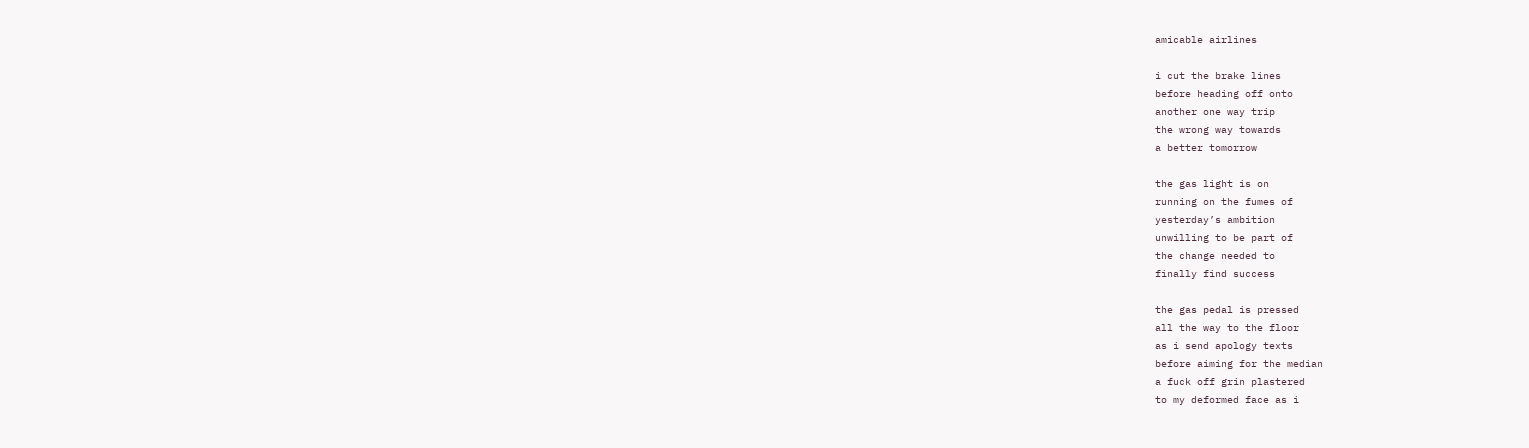amicable airlines

i cut the brake lines
before heading off onto
another one way trip
the wrong way towards
a better tomorrow

the gas light is on
running on the fumes of
yesterday’s ambition
unwilling to be part of
the change needed to
finally find success

the gas pedal is pressed
all the way to the floor
as i send apology texts
before aiming for the median
a fuck off grin plastered
to my deformed face as i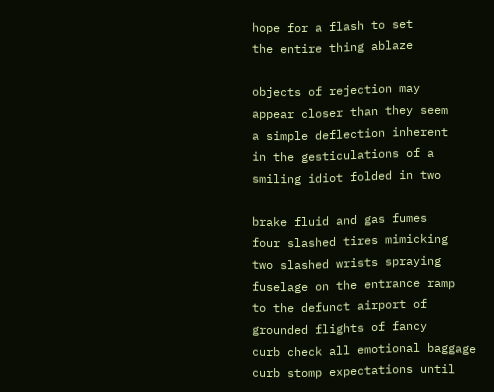hope for a flash to set
the entire thing ablaze

objects of rejection may
appear closer than they seem
a simple deflection inherent
in the gesticulations of a
smiling idiot folded in two

brake fluid and gas fumes
four slashed tires mimicking
two slashed wrists spraying
fuselage on the entrance ramp
to the defunct airport of
grounded flights of fancy
curb check all emotional baggage
curb stomp expectations until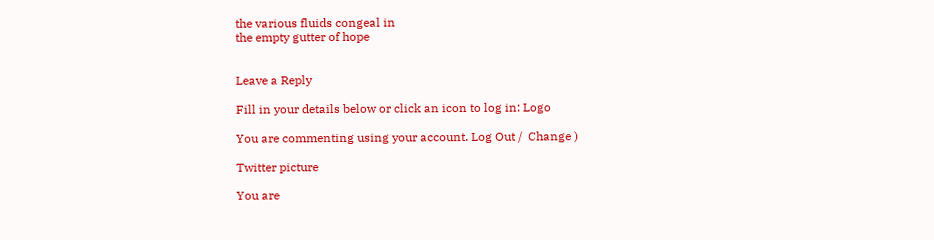the various fluids congeal in
the empty gutter of hope


Leave a Reply

Fill in your details below or click an icon to log in: Logo

You are commenting using your account. Log Out /  Change )

Twitter picture

You are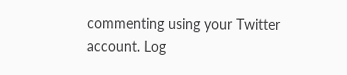commenting using your Twitter account. Log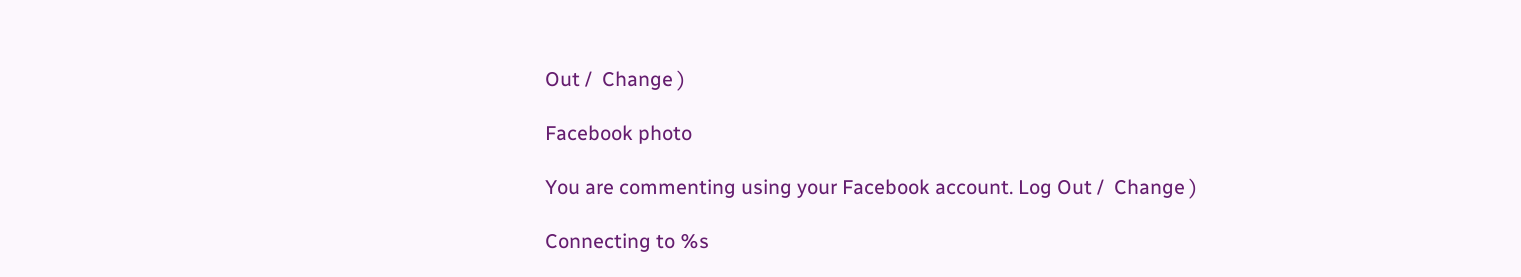Out /  Change )

Facebook photo

You are commenting using your Facebook account. Log Out /  Change )

Connecting to %s